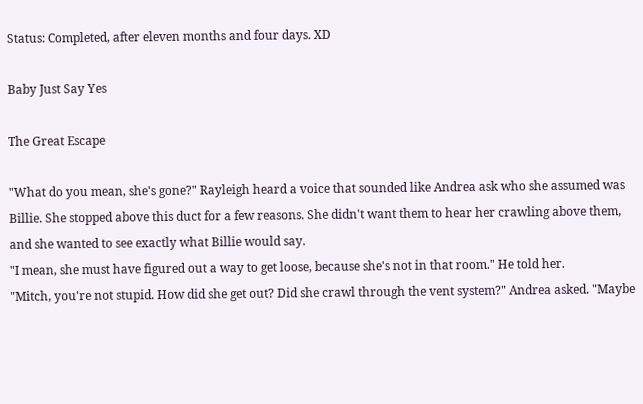Status: Completed, after eleven months and four days. XD

Baby Just Say Yes

The Great Escape

"What do you mean, she's gone?" Rayleigh heard a voice that sounded like Andrea ask who she assumed was Billie. She stopped above this duct for a few reasons. She didn't want them to hear her crawling above them, and she wanted to see exactly what Billie would say.
"I mean, she must have figured out a way to get loose, because she's not in that room." He told her.
"Mitch, you're not stupid. How did she get out? Did she crawl through the vent system?" Andrea asked. "Maybe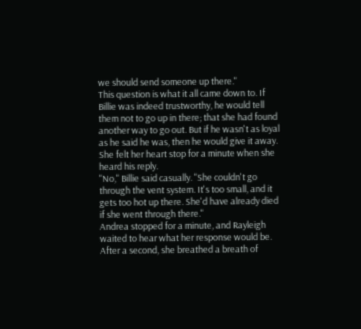we should send someone up there."
This question is what it all came down to. If Billie was indeed trustworthy, he would tell them not to go up in there; that she had found another way to go out. But if he wasn't as loyal as he said he was, then he would give it away. She felt her heart stop for a minute when she heard his reply.
"No," Billie said casually. "She couldn't go through the vent system. It's too small, and it gets too hot up there. She'd have already died if she went through there."
Andrea stopped for a minute, and Rayleigh waited to hear what her response would be. After a second, she breathed a breath of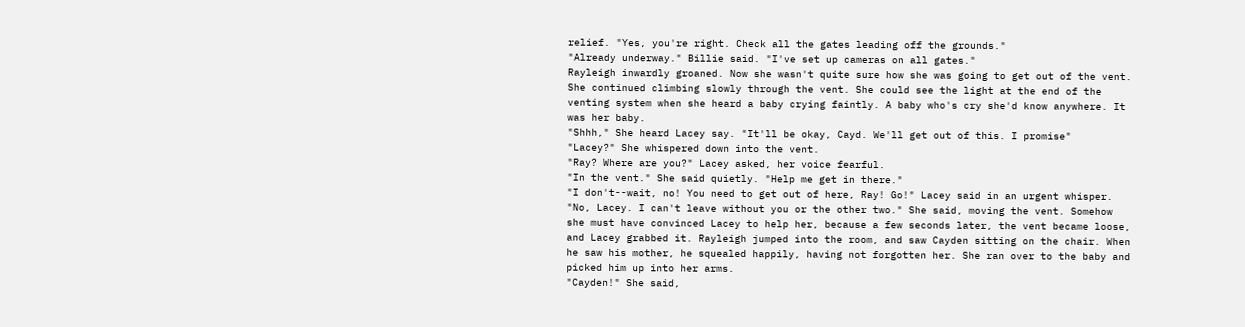relief. "Yes, you're right. Check all the gates leading off the grounds."
"Already underway." Billie said. "I've set up cameras on all gates."
Rayleigh inwardly groaned. Now she wasn't quite sure how she was going to get out of the vent. She continued climbing slowly through the vent. She could see the light at the end of the venting system when she heard a baby crying faintly. A baby who's cry she'd know anywhere. It was her baby.
"Shhh," She heard Lacey say. "It'll be okay, Cayd. We'll get out of this. I promise"
"Lacey?" She whispered down into the vent.
"Ray? Where are you?" Lacey asked, her voice fearful.
"In the vent." She said quietly. "Help me get in there."
"I don't--wait, no! You need to get out of here, Ray! Go!" Lacey said in an urgent whisper.
"No, Lacey. I can't leave without you or the other two." She said, moving the vent. Somehow she must have convinced Lacey to help her, because a few seconds later, the vent became loose, and Lacey grabbed it. Rayleigh jumped into the room, and saw Cayden sitting on the chair. When he saw his mother, he squealed happily, having not forgotten her. She ran over to the baby and picked him up into her arms.
"Cayden!" She said,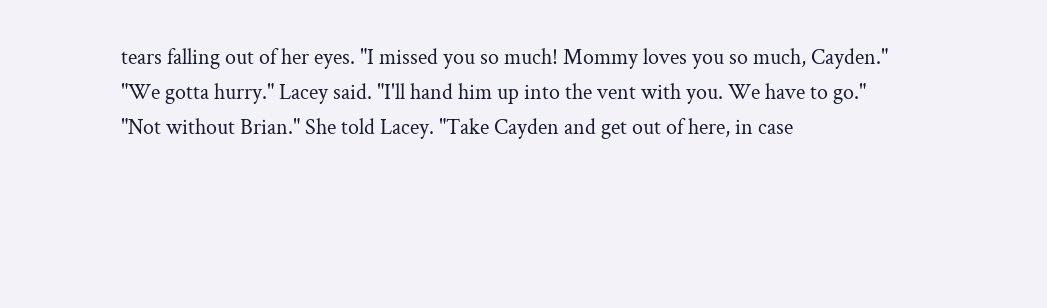tears falling out of her eyes. "I missed you so much! Mommy loves you so much, Cayden."
"We gotta hurry." Lacey said. "I'll hand him up into the vent with you. We have to go."
"Not without Brian." She told Lacey. "Take Cayden and get out of here, in case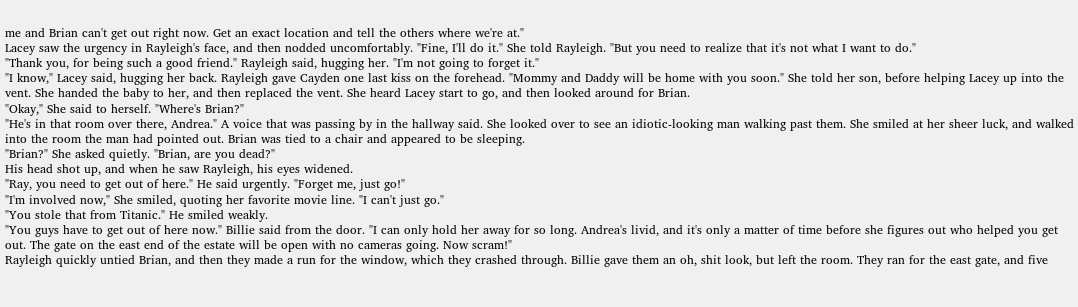me and Brian can't get out right now. Get an exact location and tell the others where we're at."
Lacey saw the urgency in Rayleigh's face, and then nodded uncomfortably. "Fine, I'll do it." She told Rayleigh. "But you need to realize that it's not what I want to do."
"Thank you, for being such a good friend." Rayleigh said, hugging her. "I'm not going to forget it."
"I know," Lacey said, hugging her back. Rayleigh gave Cayden one last kiss on the forehead. "Mommy and Daddy will be home with you soon." She told her son, before helping Lacey up into the vent. She handed the baby to her, and then replaced the vent. She heard Lacey start to go, and then looked around for Brian.
"Okay," She said to herself. "Where's Brian?"
"He's in that room over there, Andrea." A voice that was passing by in the hallway said. She looked over to see an idiotic-looking man walking past them. She smiled at her sheer luck, and walked into the room the man had pointed out. Brian was tied to a chair and appeared to be sleeping.
"Brian?" She asked quietly. "Brian, are you dead?"
His head shot up, and when he saw Rayleigh, his eyes widened.
"Ray, you need to get out of here." He said urgently. "Forget me, just go!"
"I'm involved now," She smiled, quoting her favorite movie line. "I can't just go."
"You stole that from Titanic." He smiled weakly.
"You guys have to get out of here now." Billie said from the door. "I can only hold her away for so long. Andrea's livid, and it's only a matter of time before she figures out who helped you get out. The gate on the east end of the estate will be open with no cameras going. Now scram!"
Rayleigh quickly untied Brian, and then they made a run for the window, which they crashed through. Billie gave them an oh, shit look, but left the room. They ran for the east gate, and five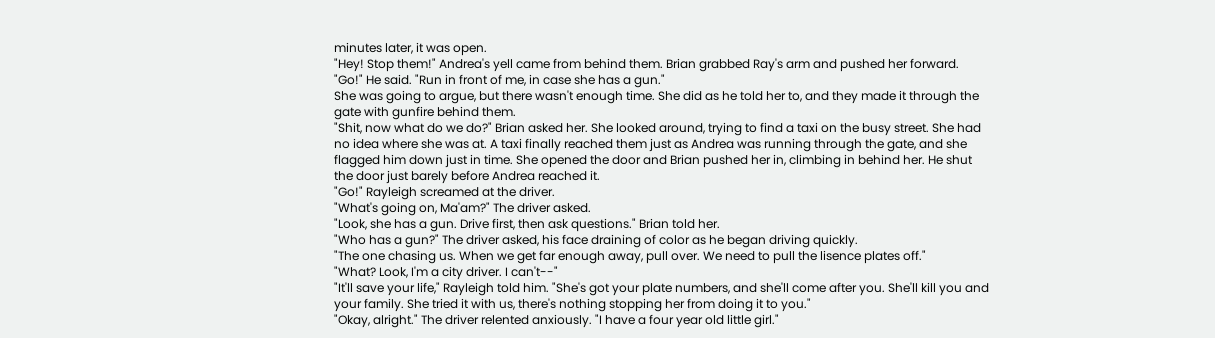minutes later, it was open.
"Hey! Stop them!" Andrea's yell came from behind them. Brian grabbed Ray's arm and pushed her forward.
"Go!" He said. "Run in front of me, in case she has a gun."
She was going to argue, but there wasn't enough time. She did as he told her to, and they made it through the gate with gunfire behind them.
"Shit, now what do we do?" Brian asked her. She looked around, trying to find a taxi on the busy street. She had no idea where she was at. A taxi finally reached them just as Andrea was running through the gate, and she flagged him down just in time. She opened the door and Brian pushed her in, climbing in behind her. He shut the door just barely before Andrea reached it.
"Go!" Rayleigh screamed at the driver.
"What's going on, Ma'am?" The driver asked.
"Look, she has a gun. Drive first, then ask questions." Brian told her.
"Who has a gun?" The driver asked, his face draining of color as he began driving quickly.
"The one chasing us. When we get far enough away, pull over. We need to pull the lisence plates off."
"What? Look, I'm a city driver. I can't--"
"It'll save your life," Rayleigh told him. "She's got your plate numbers, and she'll come after you. She'll kill you and your family. She tried it with us, there's nothing stopping her from doing it to you."
"Okay, alright." The driver relented anxiously. "I have a four year old little girl."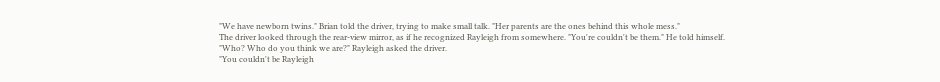"We have newborn twins." Brian told the driver, trying to make small talk. "Her parents are the ones behind this whole mess."
The driver looked through the rear-view mirror, as if he recognized Rayleigh from somewhere. "You're couldn't be them." He told himself.
"Who? Who do you think we are?" Rayleigh asked the driver.
"You couldn't be Rayleigh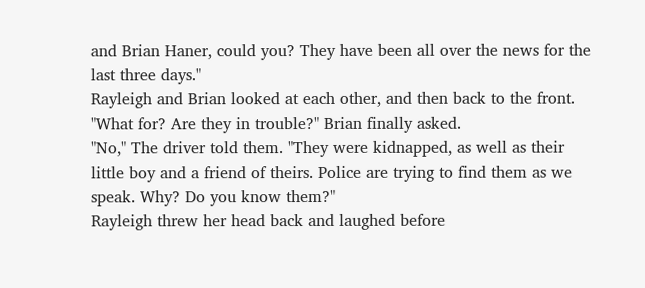and Brian Haner, could you? They have been all over the news for the last three days."
Rayleigh and Brian looked at each other, and then back to the front. "What for? Are they in trouble?" Brian finally asked.
"No," The driver told them. "They were kidnapped, as well as their little boy and a friend of theirs. Police are trying to find them as we speak. Why? Do you know them?"
Rayleigh threw her head back and laughed before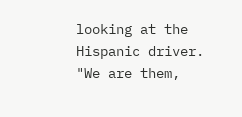looking at the Hispanic driver. "We are them,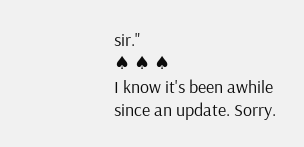sir."
♠ ♠ ♠
I know it's been awhile since an update. Sorry.